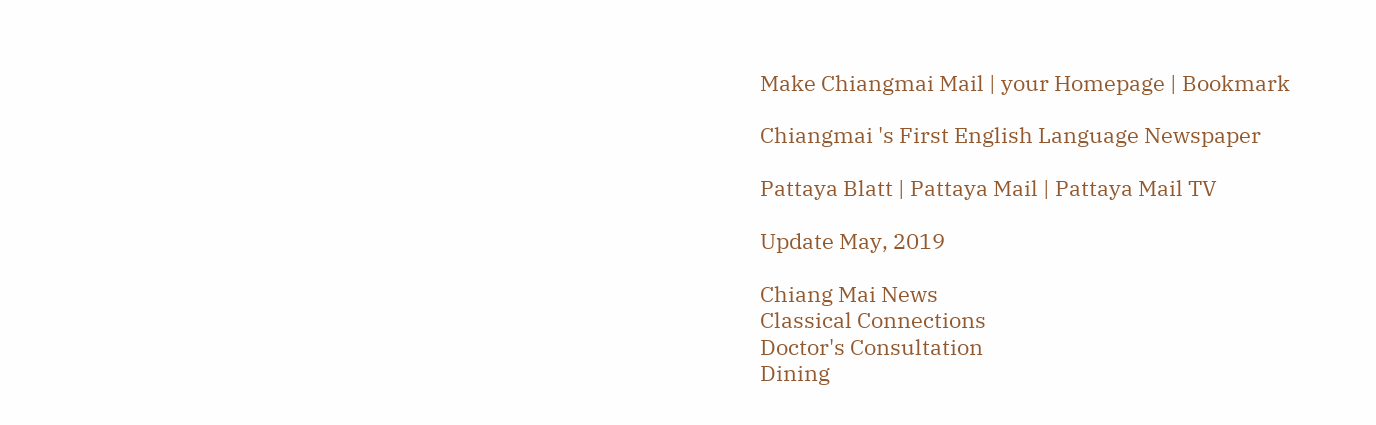Make Chiangmai Mail | your Homepage | Bookmark

Chiangmai 's First English Language Newspaper

Pattaya Blatt | Pattaya Mail | Pattaya Mail TV

Update May, 2019

Chiang Mai News
Classical Connections
Doctor's Consultation
Dining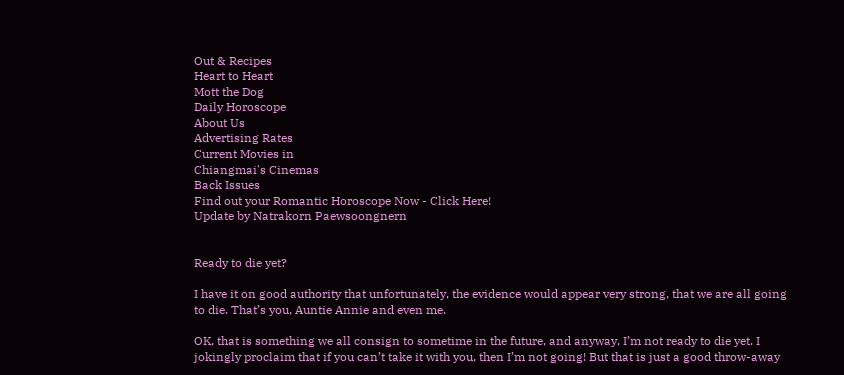Out & Recipes
Heart to Heart
Mott the Dog
Daily Horoscope
About Us
Advertising Rates
Current Movies in
Chiangmai's Cinemas
Back Issues
Find out your Romantic Horoscope Now - Click Here!
Update by Natrakorn Paewsoongnern


Ready to die yet?

I have it on good authority that unfortunately, the evidence would appear very strong, that we are all going to die. That’s you, Auntie Annie and even me.

OK, that is something we all consign to sometime in the future, and anyway, I’m not ready to die yet. I jokingly proclaim that if you can’t take it with you, then I’m not going! But that is just a good throw-away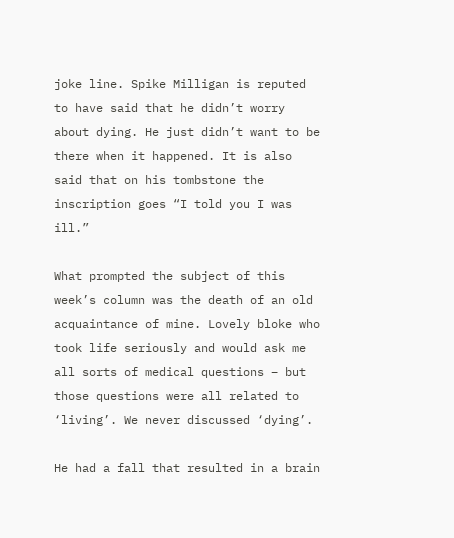joke line. Spike Milligan is reputed to have said that he didn’t worry about dying. He just didn’t want to be there when it happened. It is also said that on his tombstone the inscription goes “I told you I was ill.”

What prompted the subject of this week’s column was the death of an old acquaintance of mine. Lovely bloke who took life seriously and would ask me all sorts of medical questions – but those questions were all related to ‘living’. We never discussed ‘dying’.

He had a fall that resulted in a brain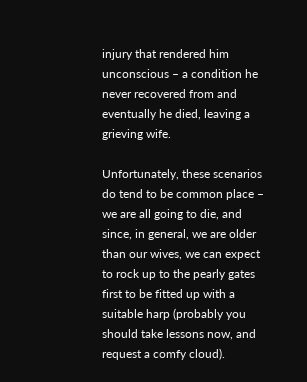injury that rendered him unconscious – a condition he never recovered from and eventually he died, leaving a grieving wife.

Unfortunately, these scenarios do tend to be common place – we are all going to die, and since, in general, we are older than our wives, we can expect to rock up to the pearly gates first to be fitted up with a suitable harp (probably you should take lessons now, and request a comfy cloud).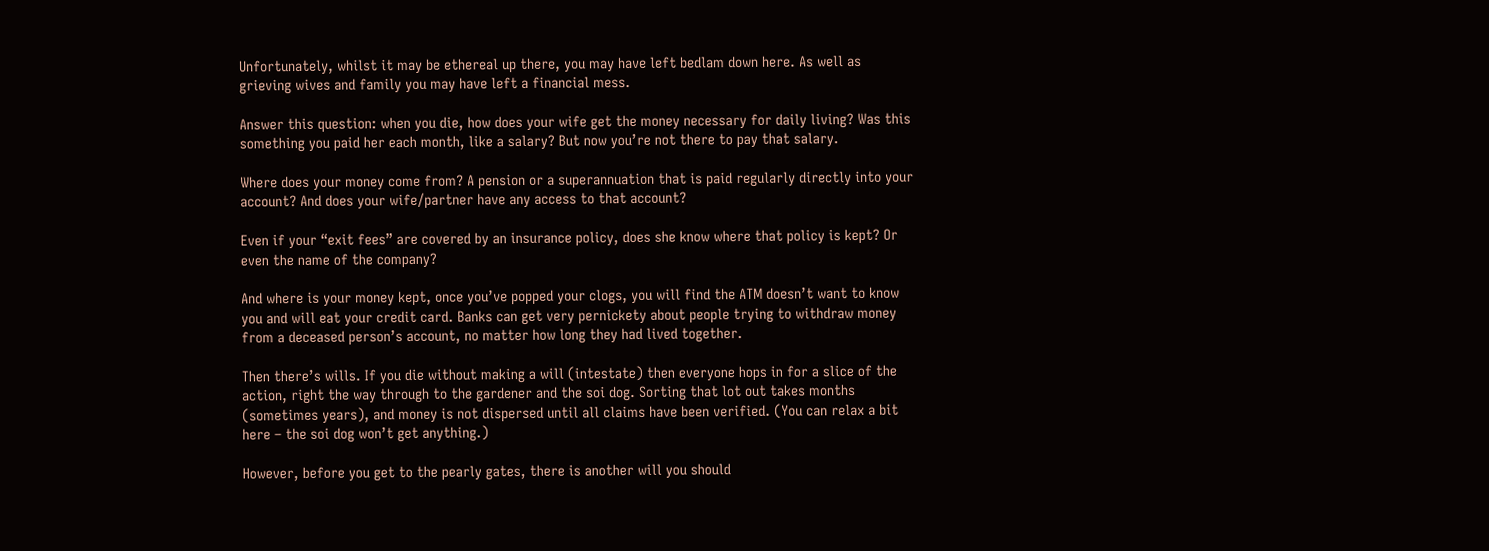Unfortunately, whilst it may be ethereal up there, you may have left bedlam down here. As well as grieving wives and family you may have left a financial mess.

Answer this question: when you die, how does your wife get the money necessary for daily living? Was this something you paid her each month, like a salary? But now you’re not there to pay that salary.

Where does your money come from? A pension or a superannuation that is paid regularly directly into your account? And does your wife/partner have any access to that account?

Even if your “exit fees” are covered by an insurance policy, does she know where that policy is kept? Or even the name of the company?

And where is your money kept, once you’ve popped your clogs, you will find the ATM doesn’t want to know you and will eat your credit card. Banks can get very pernickety about people trying to withdraw money from a deceased person’s account, no matter how long they had lived together.

Then there’s wills. If you die without making a will (intestate) then everyone hops in for a slice of the action, right the way through to the gardener and the soi dog. Sorting that lot out takes months (sometimes years), and money is not dispersed until all claims have been verified. (You can relax a bit here – the soi dog won’t get anything.)

However, before you get to the pearly gates, there is another will you should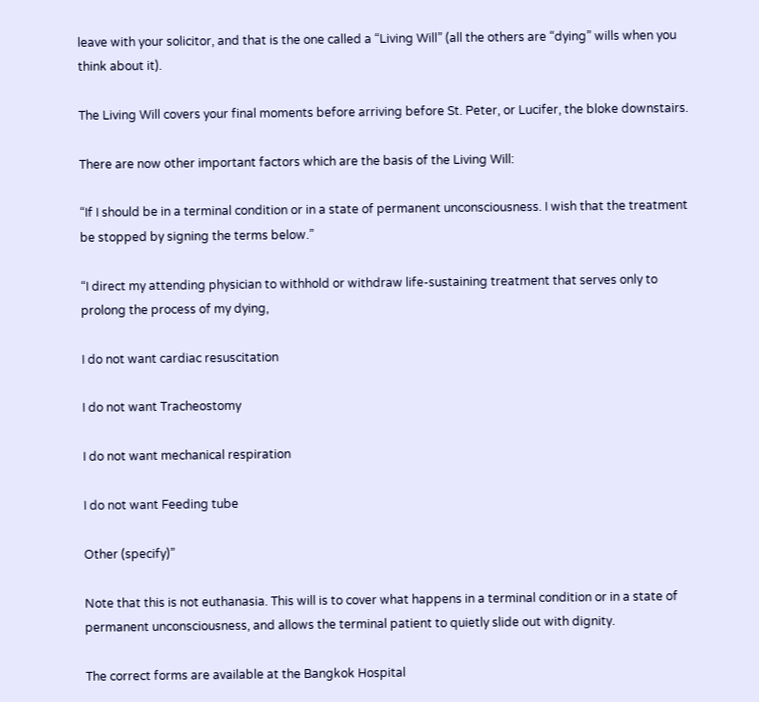leave with your solicitor, and that is the one called a “Living Will” (all the others are “dying” wills when you think about it).

The Living Will covers your final moments before arriving before St. Peter, or Lucifer, the bloke downstairs.

There are now other important factors which are the basis of the Living Will:

“If I should be in a terminal condition or in a state of permanent unconsciousness. I wish that the treatment be stopped by signing the terms below.”

“I direct my attending physician to withhold or withdraw life-sustaining treatment that serves only to prolong the process of my dying,

I do not want cardiac resuscitation

I do not want Tracheostomy

I do not want mechanical respiration

I do not want Feeding tube

Other (specify)”

Note that this is not euthanasia. This will is to cover what happens in a terminal condition or in a state of permanent unconsciousness, and allows the terminal patient to quietly slide out with dignity.

The correct forms are available at the Bangkok Hospital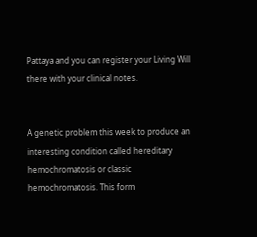Pattaya and you can register your Living Will there with your clinical notes.


A genetic problem this week to produce an interesting condition called hereditary hemochromatosis or classic hemochromatosis. This form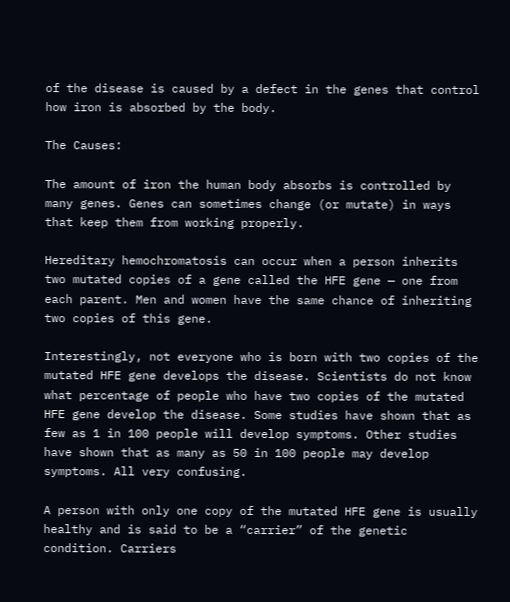of the disease is caused by a defect in the genes that control how iron is absorbed by the body.

The Causes:

The amount of iron the human body absorbs is controlled by many genes. Genes can sometimes change (or mutate) in ways that keep them from working properly.

Hereditary hemochromatosis can occur when a person inherits two mutated copies of a gene called the HFE gene — one from each parent. Men and women have the same chance of inheriting two copies of this gene.

Interestingly, not everyone who is born with two copies of the mutated HFE gene develops the disease. Scientists do not know what percentage of people who have two copies of the mutated HFE gene develop the disease. Some studies have shown that as few as 1 in 100 people will develop symptoms. Other studies have shown that as many as 50 in 100 people may develop symptoms. All very confusing.

A person with only one copy of the mutated HFE gene is usually healthy and is said to be a “carrier” of the genetic condition. Carriers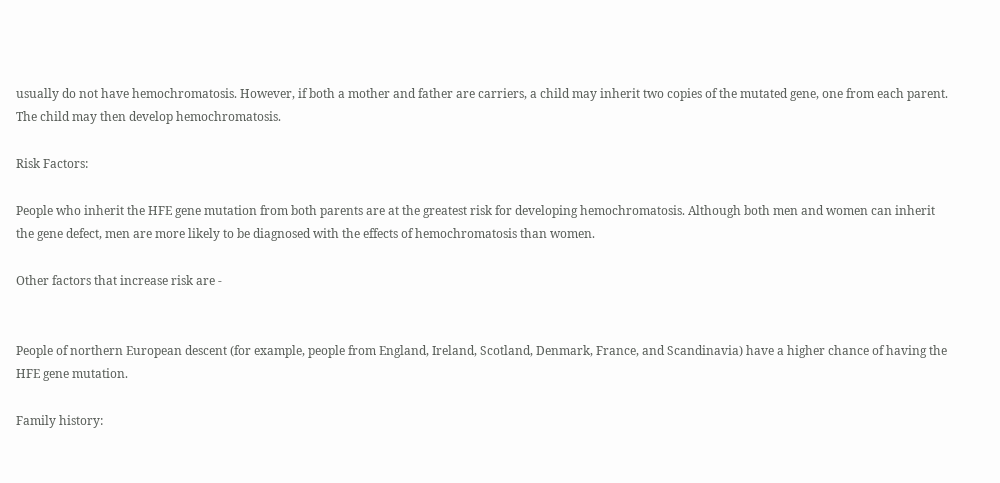usually do not have hemochromatosis. However, if both a mother and father are carriers, a child may inherit two copies of the mutated gene, one from each parent. The child may then develop hemochromatosis.

Risk Factors:

People who inherit the HFE gene mutation from both parents are at the greatest risk for developing hemochromatosis. Although both men and women can inherit the gene defect, men are more likely to be diagnosed with the effects of hemochromatosis than women.

Other factors that increase risk are -


People of northern European descent (for example, people from England, Ireland, Scotland, Denmark, France, and Scandinavia) have a higher chance of having the HFE gene mutation.

Family history: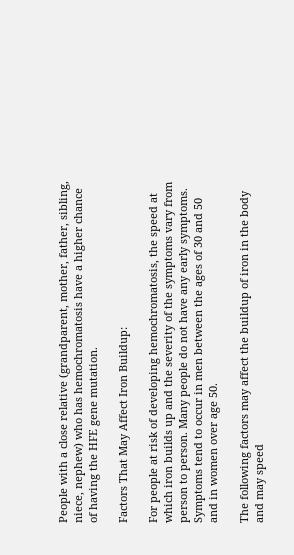People with a close relative (grandparent, mother, father, sibling, niece, nephew) who has hemochromatosis have a higher chance of having the HFE gene mutation.

Factors That May Affect Iron Buildup:

For people at risk of developing hemochromatosis, the speed at which iron builds up and the severity of the symptoms vary from person to person. Many people do not have any early symptoms. Symptoms tend to occur in men between the ages of 30 and 50 and in women over age 50.

The following factors may affect the buildup of iron in the body and may speed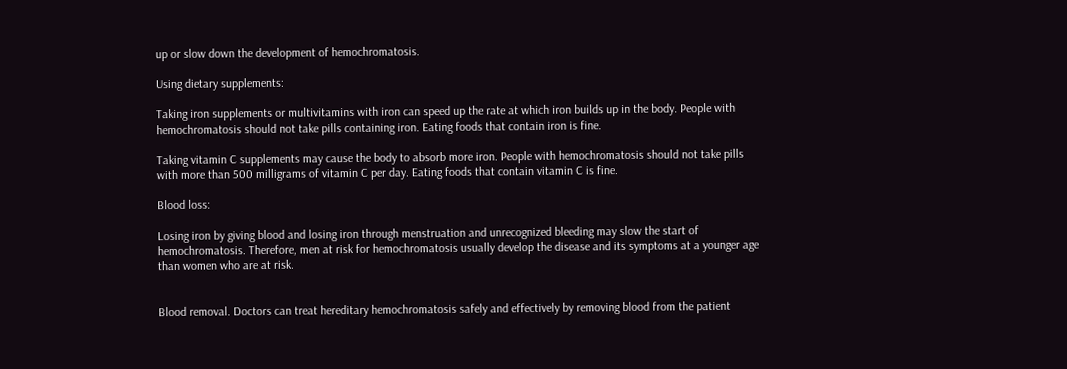up or slow down the development of hemochromatosis.

Using dietary supplements:

Taking iron supplements or multivitamins with iron can speed up the rate at which iron builds up in the body. People with hemochromatosis should not take pills containing iron. Eating foods that contain iron is fine.

Taking vitamin C supplements may cause the body to absorb more iron. People with hemochromatosis should not take pills with more than 500 milligrams of vitamin C per day. Eating foods that contain vitamin C is fine.

Blood loss:

Losing iron by giving blood and losing iron through menstruation and unrecognized bleeding may slow the start of hemochromatosis. Therefore, men at risk for hemochromatosis usually develop the disease and its symptoms at a younger age than women who are at risk.


Blood removal. Doctors can treat hereditary hemochromatosis safely and effectively by removing blood from the patient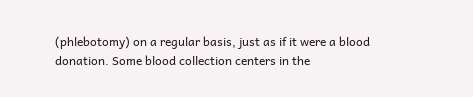(phlebotomy) on a regular basis, just as if it were a blood donation. Some blood collection centers in the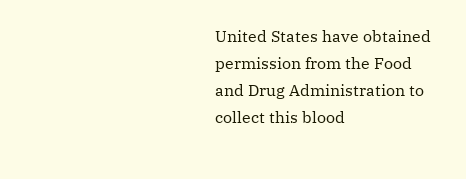United States have obtained permission from the Food and Drug Administration to collect this blood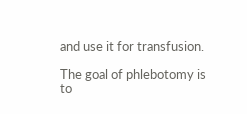and use it for transfusion.

The goal of phlebotomy is to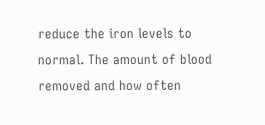reduce the iron levels to normal. The amount of blood removed and how often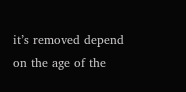it’s removed depend on the age of the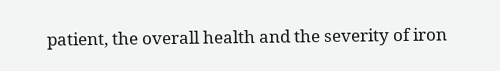patient, the overall health and the severity of iron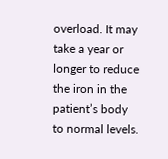overload. It may take a year or longer to reduce the iron in the patient’s body to normal levels.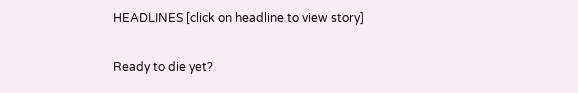HEADLINES [click on headline to view story]

Ready to die yet?